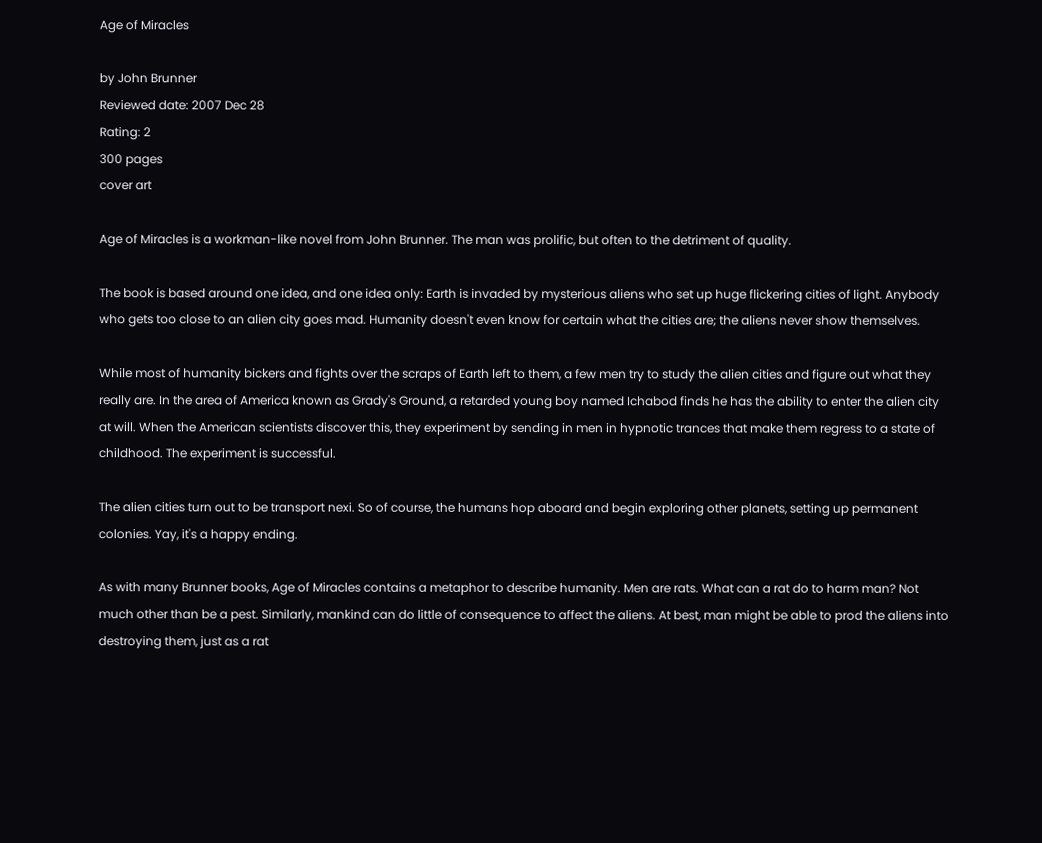Age of Miracles

by John Brunner
Reviewed date: 2007 Dec 28
Rating: 2
300 pages
cover art

Age of Miracles is a workman-like novel from John Brunner. The man was prolific, but often to the detriment of quality.

The book is based around one idea, and one idea only: Earth is invaded by mysterious aliens who set up huge flickering cities of light. Anybody who gets too close to an alien city goes mad. Humanity doesn't even know for certain what the cities are; the aliens never show themselves.

While most of humanity bickers and fights over the scraps of Earth left to them, a few men try to study the alien cities and figure out what they really are. In the area of America known as Grady's Ground, a retarded young boy named Ichabod finds he has the ability to enter the alien city at will. When the American scientists discover this, they experiment by sending in men in hypnotic trances that make them regress to a state of childhood. The experiment is successful.

The alien cities turn out to be transport nexi. So of course, the humans hop aboard and begin exploring other planets, setting up permanent colonies. Yay, it's a happy ending.

As with many Brunner books, Age of Miracles contains a metaphor to describe humanity. Men are rats. What can a rat do to harm man? Not much other than be a pest. Similarly, mankind can do little of consequence to affect the aliens. At best, man might be able to prod the aliens into destroying them, just as a rat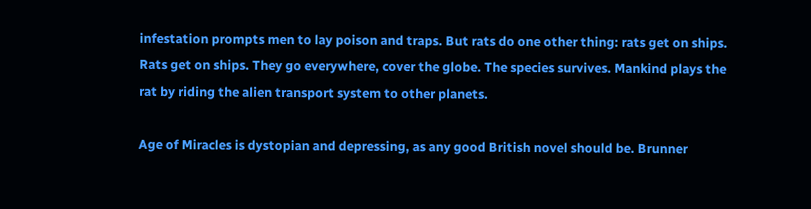infestation prompts men to lay poison and traps. But rats do one other thing: rats get on ships. Rats get on ships. They go everywhere, cover the globe. The species survives. Mankind plays the rat by riding the alien transport system to other planets.

Age of Miracles is dystopian and depressing, as any good British novel should be. Brunner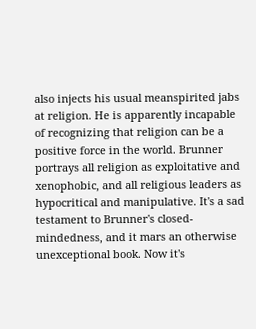also injects his usual meanspirited jabs at religion. He is apparently incapable of recognizing that religion can be a positive force in the world. Brunner portrays all religion as exploitative and xenophobic, and all religious leaders as hypocritical and manipulative. It's a sad testament to Brunner's closed-mindedness, and it mars an otherwise unexceptional book. Now it's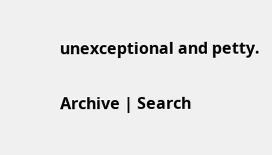unexceptional and petty.

Archive | Search